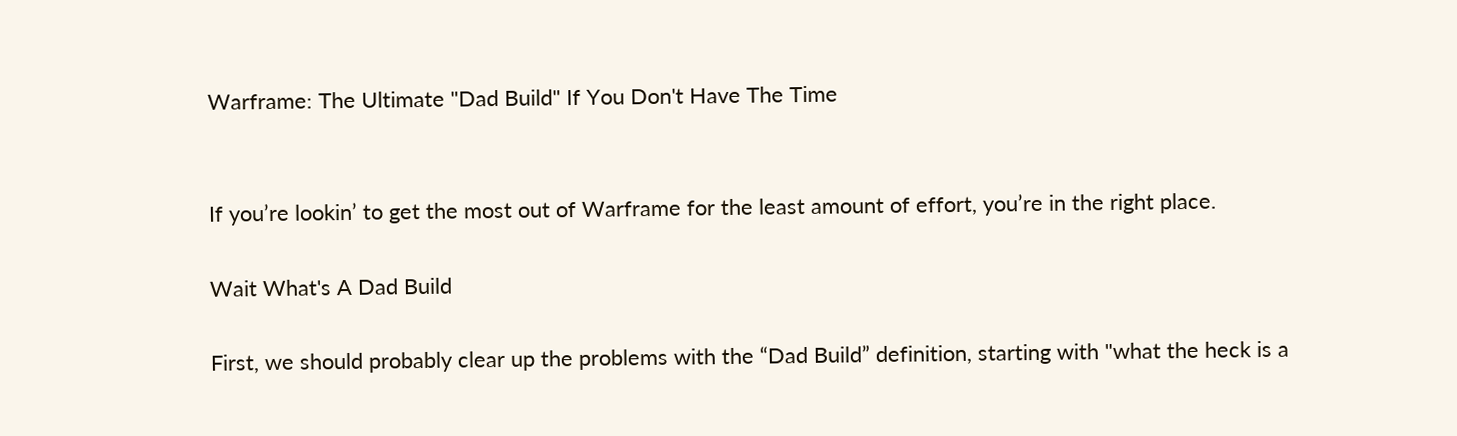Warframe: The Ultimate "Dad Build" If You Don't Have The Time


If you’re lookin’ to get the most out of Warframe for the least amount of effort, you’re in the right place.

Wait What's A Dad Build

First, we should probably clear up the problems with the “Dad Build” definition, starting with "what the heck is a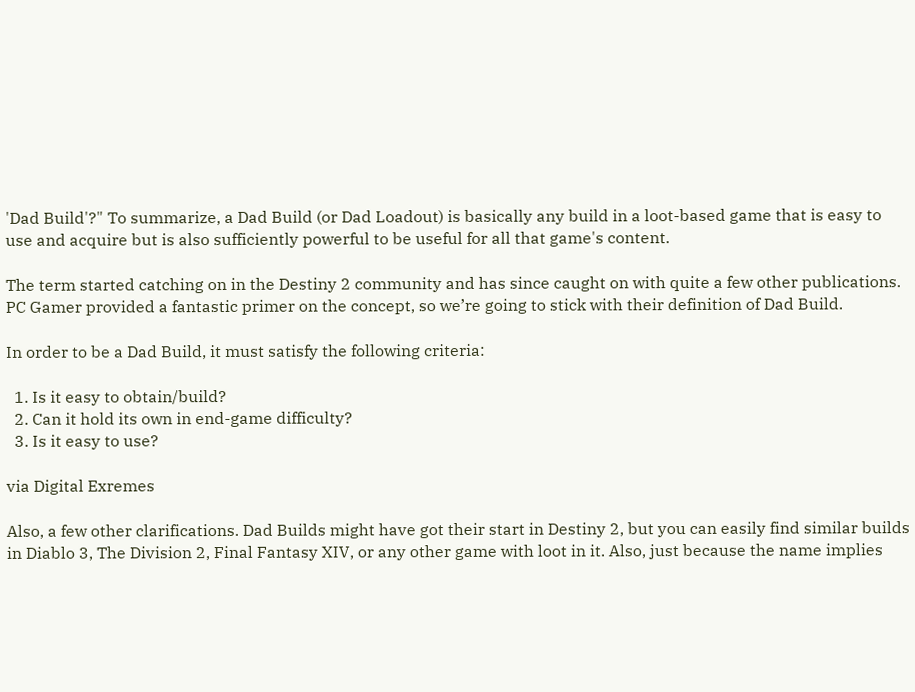'Dad Build'?" To summarize, a Dad Build (or Dad Loadout) is basically any build in a loot-based game that is easy to use and acquire but is also sufficiently powerful to be useful for all that game's content.

The term started catching on in the Destiny 2 community and has since caught on with quite a few other publications. PC Gamer provided a fantastic primer on the concept, so we’re going to stick with their definition of Dad Build.

In order to be a Dad Build, it must satisfy the following criteria:

  1. Is it easy to obtain/build?
  2. Can it hold its own in end-game difficulty?
  3. Is it easy to use?

via Digital Exremes

Also, a few other clarifications. Dad Builds might have got their start in Destiny 2, but you can easily find similar builds in Diablo 3, The Division 2, Final Fantasy XIV, or any other game with loot in it. Also, just because the name implies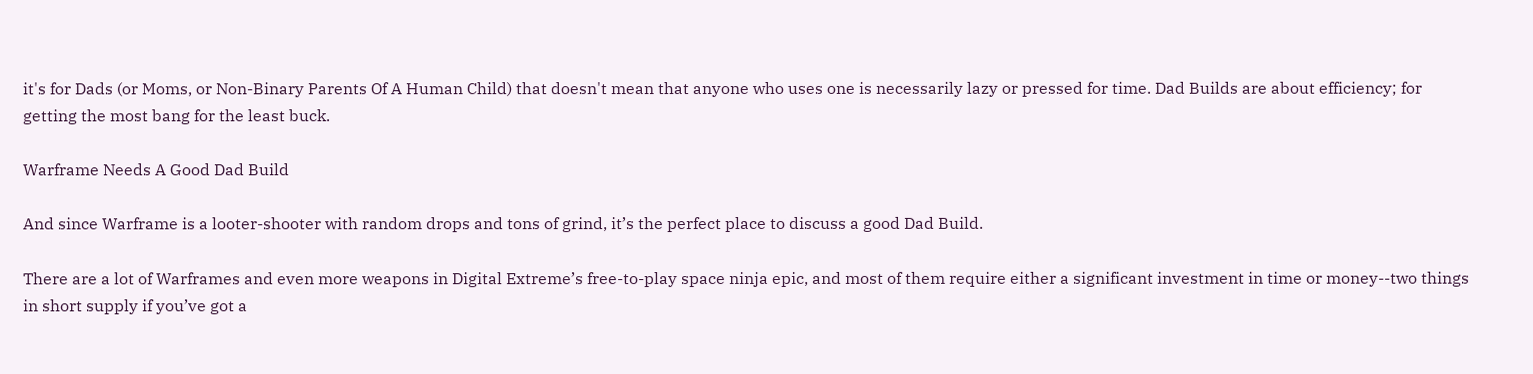it's for Dads (or Moms, or Non-Binary Parents Of A Human Child) that doesn't mean that anyone who uses one is necessarily lazy or pressed for time. Dad Builds are about efficiency; for getting the most bang for the least buck.

Warframe Needs A Good Dad Build

And since Warframe is a looter-shooter with random drops and tons of grind, it’s the perfect place to discuss a good Dad Build.

There are a lot of Warframes and even more weapons in Digital Extreme’s free-to-play space ninja epic, and most of them require either a significant investment in time or money--two things in short supply if you’ve got a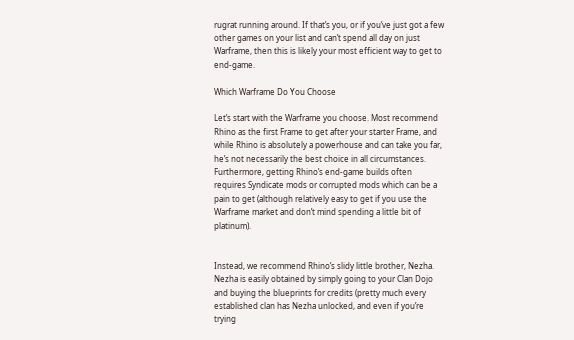rugrat running around. If that’s you, or if you’ve just got a few other games on your list and can’t spend all day on just Warframe, then this is likely your most efficient way to get to end-game.

Which Warframe Do You Choose

Let’s start with the Warframe you choose. Most recommend Rhino as the first Frame to get after your starter Frame, and while Rhino is absolutely a powerhouse and can take you far, he’s not necessarily the best choice in all circumstances. Furthermore, getting Rhino’s end-game builds often requires Syndicate mods or corrupted mods which can be a pain to get (although relatively easy to get if you use the Warframe market and don’t mind spending a little bit of platinum).


Instead, we recommend Rhino’s slidy little brother, Nezha. Nezha is easily obtained by simply going to your Clan Dojo and buying the blueprints for credits (pretty much every established clan has Nezha unlocked, and even if you’re trying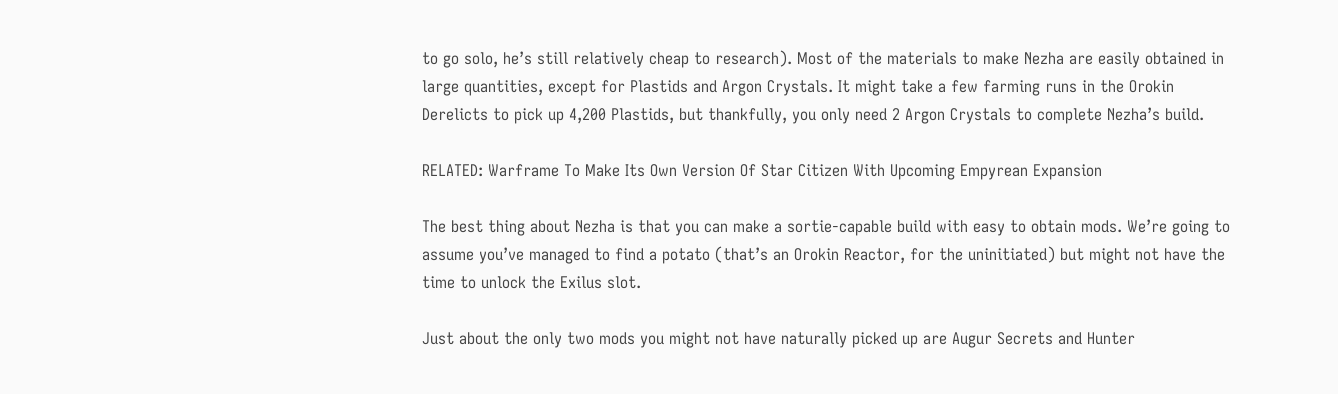to go solo, he’s still relatively cheap to research). Most of the materials to make Nezha are easily obtained in large quantities, except for Plastids and Argon Crystals. It might take a few farming runs in the Orokin Derelicts to pick up 4,200 Plastids, but thankfully, you only need 2 Argon Crystals to complete Nezha’s build.

RELATED: Warframe To Make Its Own Version Of Star Citizen With Upcoming Empyrean Expansion

The best thing about Nezha is that you can make a sortie-capable build with easy to obtain mods. We’re going to assume you’ve managed to find a potato (that’s an Orokin Reactor, for the uninitiated) but might not have the time to unlock the Exilus slot.

Just about the only two mods you might not have naturally picked up are Augur Secrets and Hunter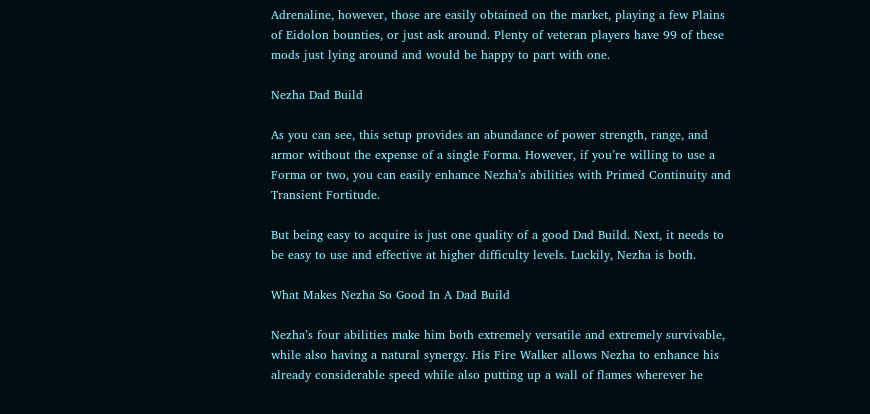Adrenaline, however, those are easily obtained on the market, playing a few Plains of Eidolon bounties, or just ask around. Plenty of veteran players have 99 of these mods just lying around and would be happy to part with one.

Nezha Dad Build

As you can see, this setup provides an abundance of power strength, range, and armor without the expense of a single Forma. However, if you’re willing to use a Forma or two, you can easily enhance Nezha’s abilities with Primed Continuity and Transient Fortitude.

But being easy to acquire is just one quality of a good Dad Build. Next, it needs to be easy to use and effective at higher difficulty levels. Luckily, Nezha is both.

What Makes Nezha So Good In A Dad Build

Nezha’s four abilities make him both extremely versatile and extremely survivable, while also having a natural synergy. His Fire Walker allows Nezha to enhance his already considerable speed while also putting up a wall of flames wherever he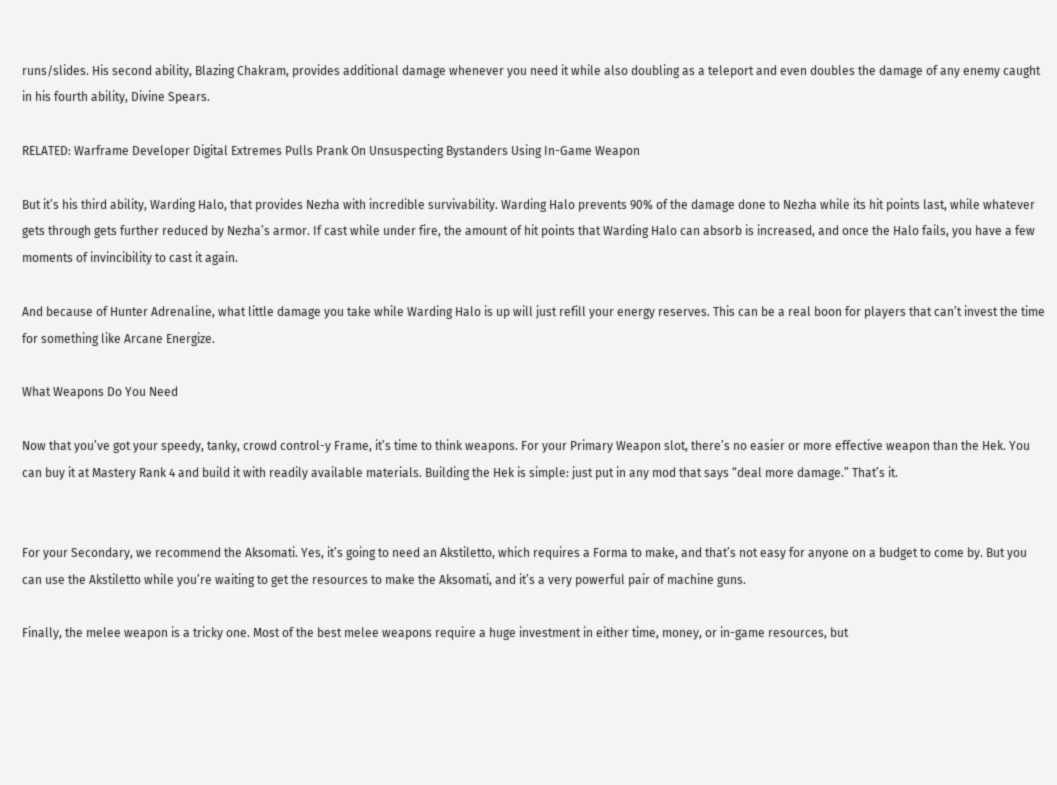runs/slides. His second ability, Blazing Chakram, provides additional damage whenever you need it while also doubling as a teleport and even doubles the damage of any enemy caught in his fourth ability, Divine Spears.

RELATED: Warframe Developer Digital Extremes Pulls Prank On Unsuspecting Bystanders Using In-Game Weapon

But it’s his third ability, Warding Halo, that provides Nezha with incredible survivability. Warding Halo prevents 90% of the damage done to Nezha while its hit points last, while whatever gets through gets further reduced by Nezha’s armor. If cast while under fire, the amount of hit points that Warding Halo can absorb is increased, and once the Halo fails, you have a few moments of invincibility to cast it again.

And because of Hunter Adrenaline, what little damage you take while Warding Halo is up will just refill your energy reserves. This can be a real boon for players that can’t invest the time for something like Arcane Energize.

What Weapons Do You Need

Now that you’ve got your speedy, tanky, crowd control-y Frame, it’s time to think weapons. For your Primary Weapon slot, there’s no easier or more effective weapon than the Hek. You can buy it at Mastery Rank 4 and build it with readily available materials. Building the Hek is simple: just put in any mod that says “deal more damage.” That’s it.


For your Secondary, we recommend the Aksomati. Yes, it’s going to need an Akstiletto, which requires a Forma to make, and that’s not easy for anyone on a budget to come by. But you can use the Akstiletto while you’re waiting to get the resources to make the Aksomati, and it’s a very powerful pair of machine guns.

Finally, the melee weapon is a tricky one. Most of the best melee weapons require a huge investment in either time, money, or in-game resources, but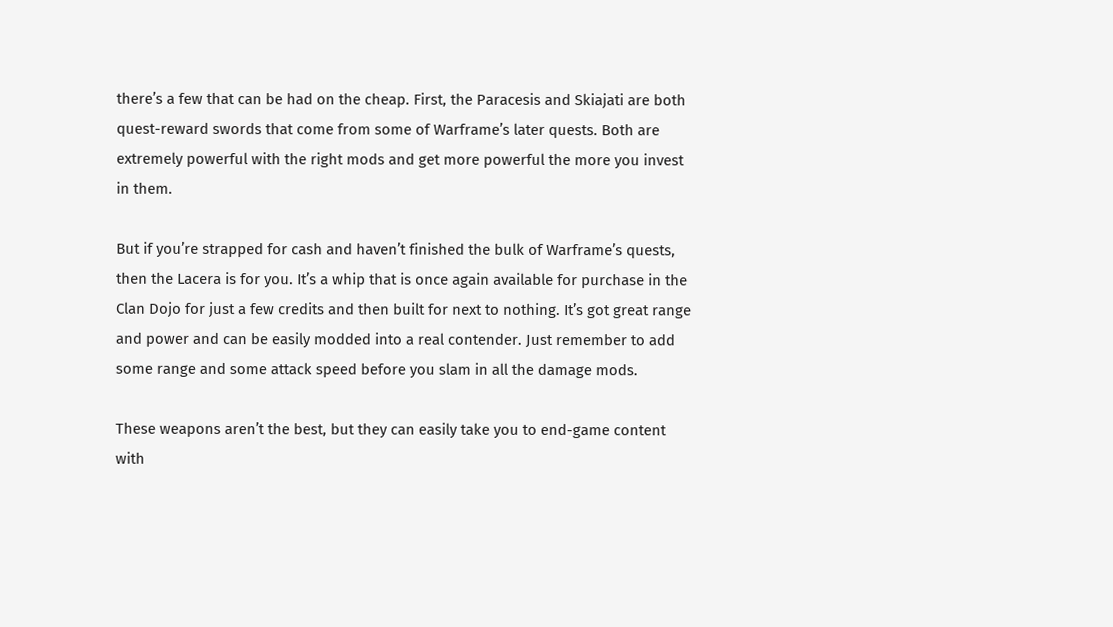there’s a few that can be had on the cheap. First, the Paracesis and Skiajati are both quest-reward swords that come from some of Warframe’s later quests. Both are extremely powerful with the right mods and get more powerful the more you invest in them.

But if you’re strapped for cash and haven’t finished the bulk of Warframe’s quests, then the Lacera is for you. It’s a whip that is once again available for purchase in the Clan Dojo for just a few credits and then built for next to nothing. It’s got great range and power and can be easily modded into a real contender. Just remember to add some range and some attack speed before you slam in all the damage mods.

These weapons aren’t the best, but they can easily take you to end-game content with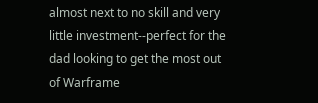almost next to no skill and very little investment--perfect for the dad looking to get the most out of Warframe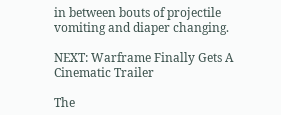in between bouts of projectile vomiting and diaper changing.

NEXT: Warframe Finally Gets A Cinematic Trailer

The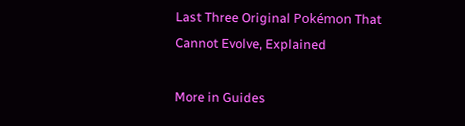Last Three Original Pokémon That Cannot Evolve, Explained

More in Guides